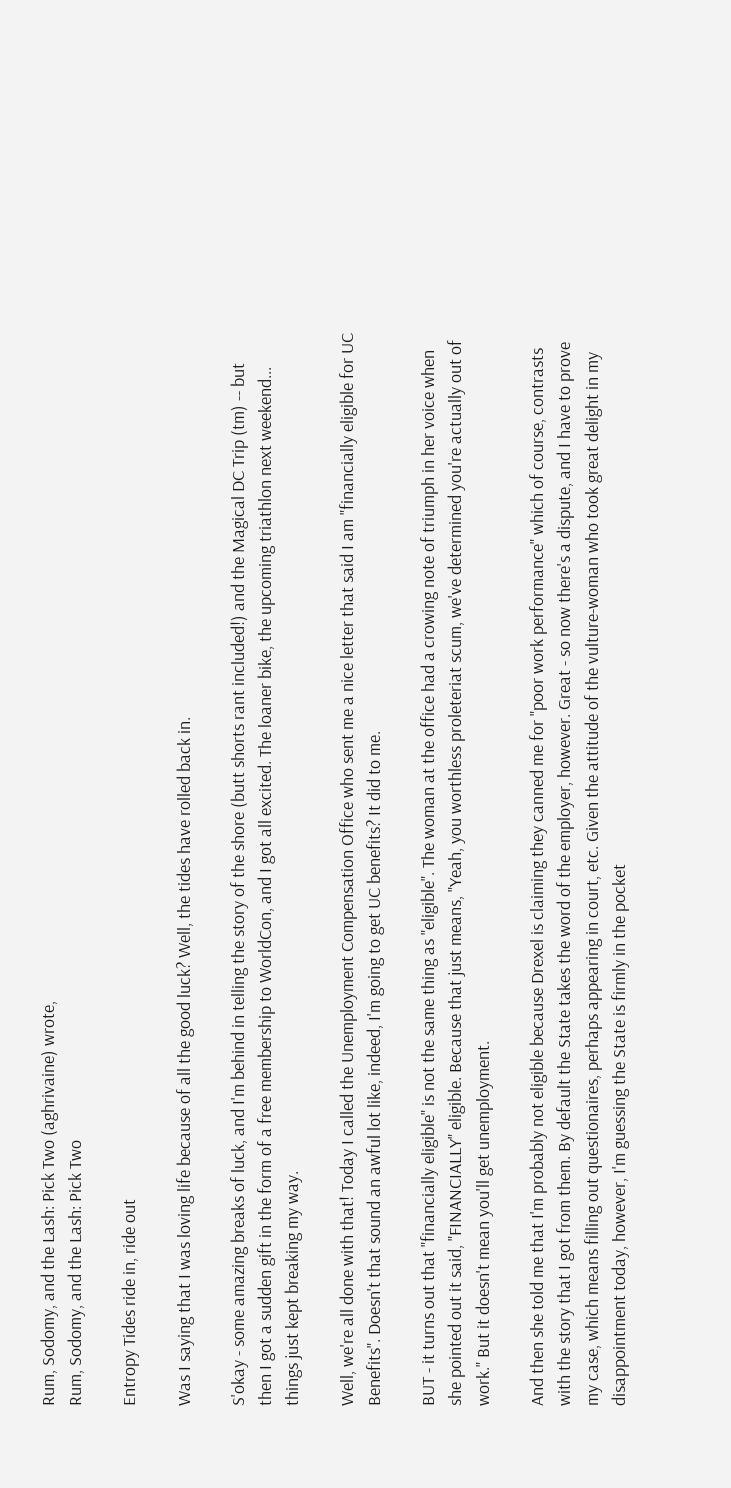Rum, Sodomy, and the Lash: Pick Two (aghrivaine) wrote,
Rum, Sodomy, and the Lash: Pick Two

Entropy Tides ride in, ride out

Was I saying that I was loving life because of all the good luck? Well, the tides have rolled back in.

S'okay - some amazing breaks of luck, and I'm behind in telling the story of the shore (butt shorts rant included!) and the Magical DC Trip (tm) -- but then I got a sudden gift in the form of a free membership to WorldCon, and I got all excited. The loaner bike, the upcoming triathlon next weekend... things just kept breaking my way.

Well, we're all done with that! Today I called the Unemployment Compensation Office who sent me a nice letter that said I am "financially eligible for UC Benefits". Doesn't that sound an awful lot like, indeed, I'm going to get UC benefits? It did to me.

BUT - it turns out that "financially eligible" is not the same thing as "eligible". The woman at the office had a crowing note of triumph in her voice when she pointed out it said, "FINANCIALLY" eligible. Because that just means, "Yeah, you worthless proleteriat scum, we've determined you're actually out of work." But it doesn't mean you'll get unemployment.

And then she told me that I'm probably not eligible because Drexel is claiming they canned me for "poor work performance" which of course, contrasts with the story that I got from them. By default the State takes the word of the employer, however. Great - so now there's a dispute, and I have to prove my case, which means filling out questionaires, perhaps appearing in court, etc. Given the attitude of the vulture-woman who took great delight in my disappointment today, however, I'm guessing the State is firmly in the pocket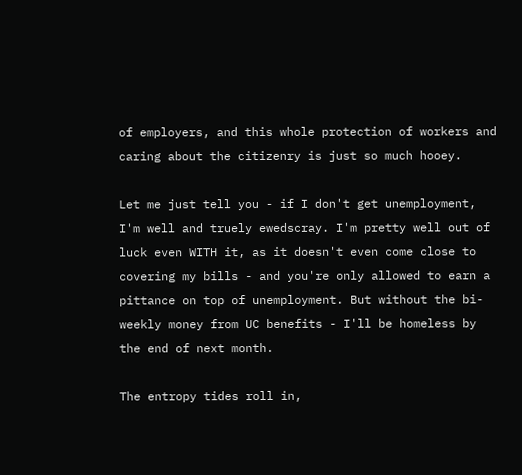of employers, and this whole protection of workers and caring about the citizenry is just so much hooey.

Let me just tell you - if I don't get unemployment, I'm well and truely ewedscray. I'm pretty well out of luck even WITH it, as it doesn't even come close to covering my bills - and you're only allowed to earn a pittance on top of unemployment. But without the bi-weekly money from UC benefits - I'll be homeless by the end of next month.

The entropy tides roll in,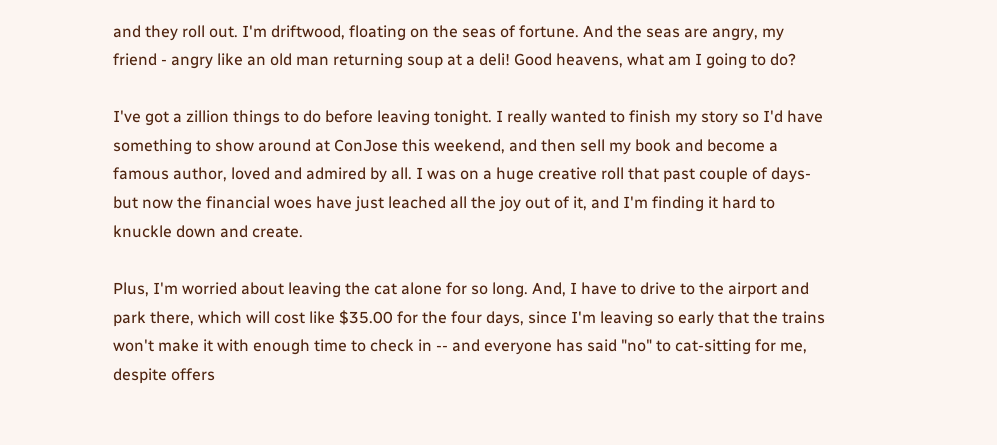and they roll out. I'm driftwood, floating on the seas of fortune. And the seas are angry, my friend - angry like an old man returning soup at a deli! Good heavens, what am I going to do?

I've got a zillion things to do before leaving tonight. I really wanted to finish my story so I'd have something to show around at ConJose this weekend, and then sell my book and become a famous author, loved and admired by all. I was on a huge creative roll that past couple of days- but now the financial woes have just leached all the joy out of it, and I'm finding it hard to knuckle down and create.

Plus, I'm worried about leaving the cat alone for so long. And, I have to drive to the airport and park there, which will cost like $35.00 for the four days, since I'm leaving so early that the trains won't make it with enough time to check in -- and everyone has said "no" to cat-sitting for me, despite offers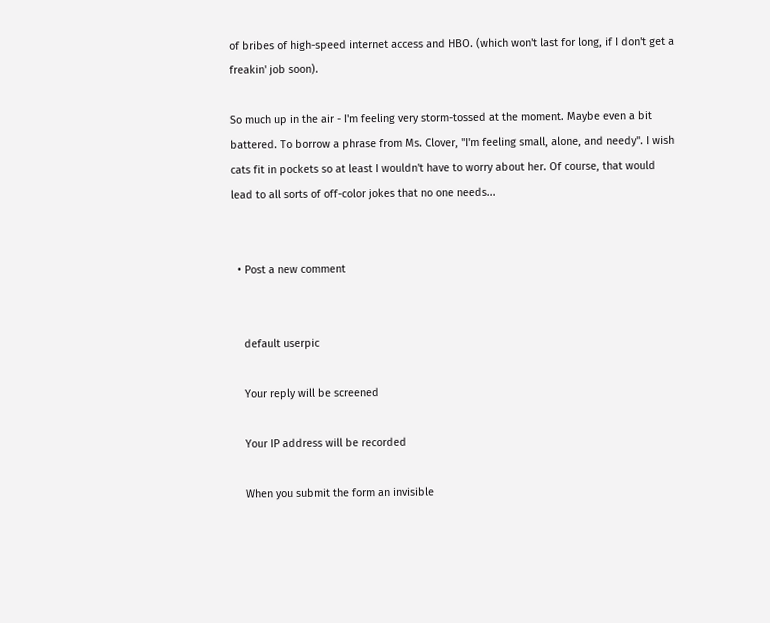of bribes of high-speed internet access and HBO. (which won't last for long, if I don't get a freakin' job soon).

So much up in the air - I'm feeling very storm-tossed at the moment. Maybe even a bit battered. To borrow a phrase from Ms. Clover, "I'm feeling small, alone, and needy". I wish cats fit in pockets so at least I wouldn't have to worry about her. Of course, that would lead to all sorts of off-color jokes that no one needs...


  • Post a new comment


    default userpic

    Your reply will be screened

    Your IP address will be recorded

    When you submit the form an invisible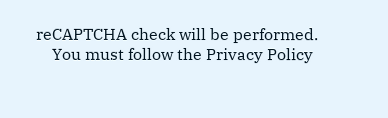reCAPTCHA check will be performed.
    You must follow the Privacy Policy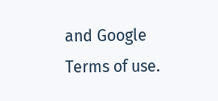and Google Terms of use.